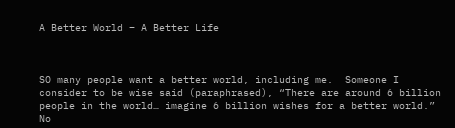A Better World – A Better Life



SO many people want a better world, including me.  Someone I consider to be wise said (paraphrased), “There are around 6 billion people in the world… imagine 6 billion wishes for a better world.”  No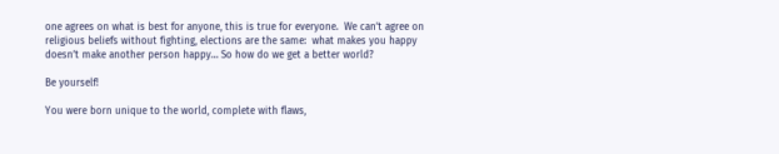one agrees on what is best for anyone, this is true for everyone.  We can’t agree on religious beliefs without fighting, elections are the same:  what makes you happy doesn’t make another person happy… So how do we get a better world?

Be yourself!

You were born unique to the world, complete with flaws,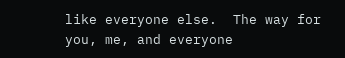like everyone else.  The way for you, me, and everyone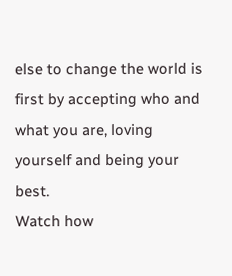else to change the world is first by accepting who and what you are, loving yourself and being your best.
Watch how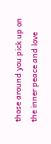those around you pick up on the inner peace and love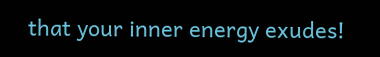that your inner energy exudes!